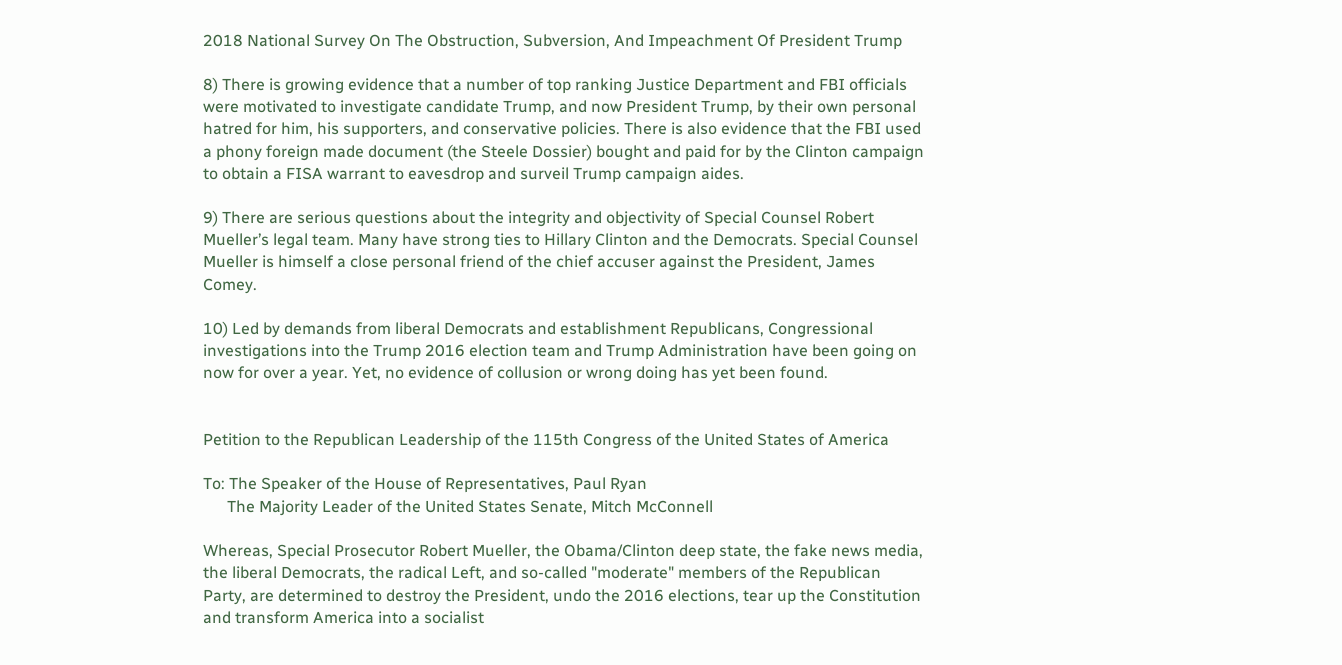2018 National Survey On The Obstruction, Subversion, And Impeachment Of President Trump

8) There is growing evidence that a number of top ranking Justice Department and FBI officials were motivated to investigate candidate Trump, and now President Trump, by their own personal hatred for him, his supporters, and conservative policies. There is also evidence that the FBI used a phony foreign made document (the Steele Dossier) bought and paid for by the Clinton campaign to obtain a FISA warrant to eavesdrop and surveil Trump campaign aides.

9) There are serious questions about the integrity and objectivity of Special Counsel Robert Mueller’s legal team. Many have strong ties to Hillary Clinton and the Democrats. Special Counsel Mueller is himself a close personal friend of the chief accuser against the President, James Comey.

10) Led by demands from liberal Democrats and establishment Republicans, Congressional investigations into the Trump 2016 election team and Trump Administration have been going on now for over a year. Yet, no evidence of collusion or wrong doing has yet been found.


Petition to the Republican Leadership of the 115th Congress of the United States of America

To: The Speaker of the House of Representatives, Paul Ryan
      The Majority Leader of the United States Senate, Mitch McConnell

Whereas, Special Prosecutor Robert Mueller, the Obama/Clinton deep state, the fake news media, the liberal Democrats, the radical Left, and so-called "moderate" members of the Republican Party, are determined to destroy the President, undo the 2016 elections, tear up the Constitution and transform America into a socialist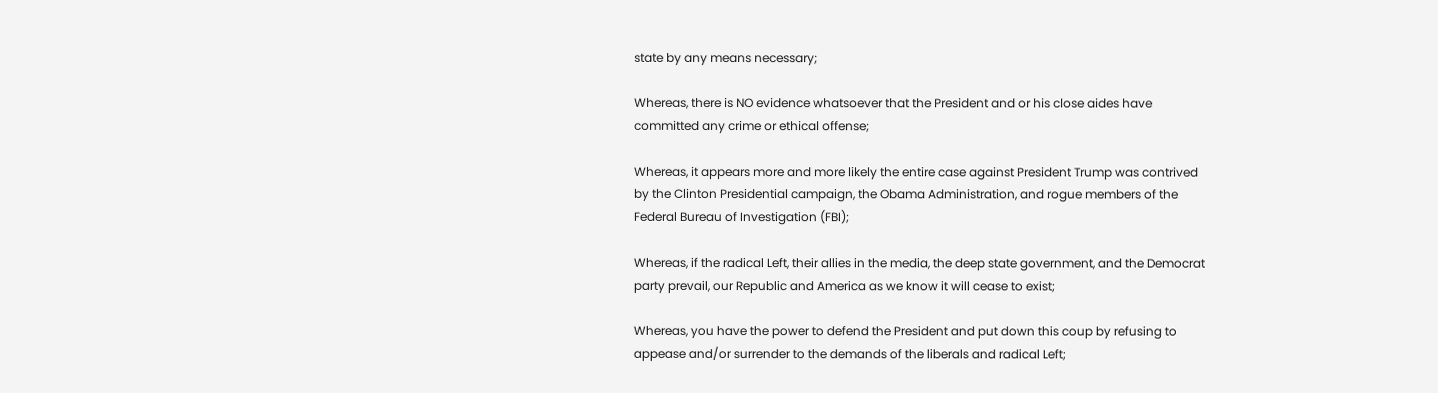state by any means necessary;

Whereas, there is NO evidence whatsoever that the President and or his close aides have committed any crime or ethical offense;

Whereas, it appears more and more likely the entire case against President Trump was contrived by the Clinton Presidential campaign, the Obama Administration, and rogue members of the Federal Bureau of Investigation (FBI);

Whereas, if the radical Left, their allies in the media, the deep state government, and the Democrat party prevail, our Republic and America as we know it will cease to exist;

Whereas, you have the power to defend the President and put down this coup by refusing to appease and/or surrender to the demands of the liberals and radical Left;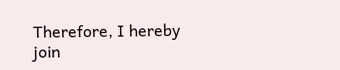Therefore, I hereby join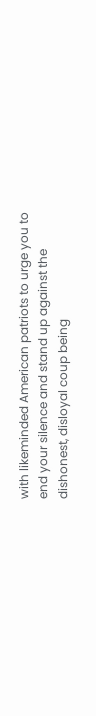with likeminded American patriots to urge you to end your silence and stand up against the dishonest, disloyal coup being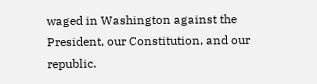waged in Washington against the President, our Constitution, and our republic.